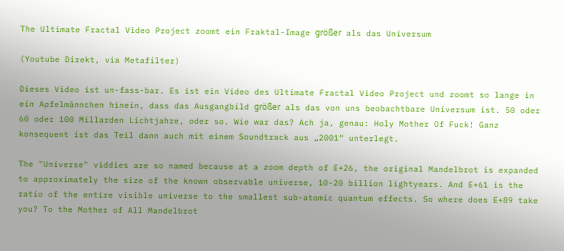The Ultimate Fractal Video Project zoomt ein Fraktal-Image größer als das Universum

(Youtube Direkt, via Metafilter)

Dieses Video ist un-fass-bar. Es ist ein Video des Ultimate Fractal Video Project und zoomt so lange in ein Apfelmännchen hinein, dass das Ausgangbild größer als das von uns beobachtbare Universum ist. 50 oder 60 oder 100 Millarden Lichtjahre, oder so. Wie war das? Ach ja, genau: Holy Mother Of Fuck! Ganz konsequent ist das Teil dann auch mit einem Soundtrack aus „2001“ unterlegt.

The "Universe" viddies are so named because at a zoom depth of E+26, the original Mandelbrot is expanded to approximately the size of the known observable universe, 10-20 billion lightyears. And E+61 is the ratio of the entire visible universe to the smallest sub-atomic quantum effects. So where does E+89 take you? To the Mother of All Mandelbrot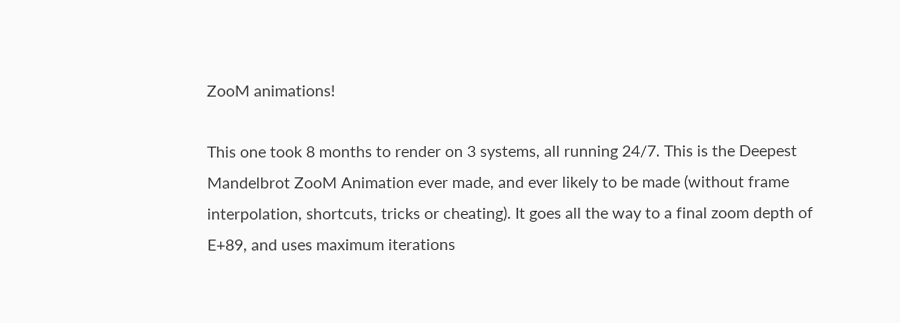ZooM animations!

This one took 8 months to render on 3 systems, all running 24/7. This is the Deepest Mandelbrot ZooM Animation ever made, and ever likely to be made (without frame interpolation, shortcuts, tricks or cheating). It goes all the way to a final zoom depth of E+89, and uses maximum iterations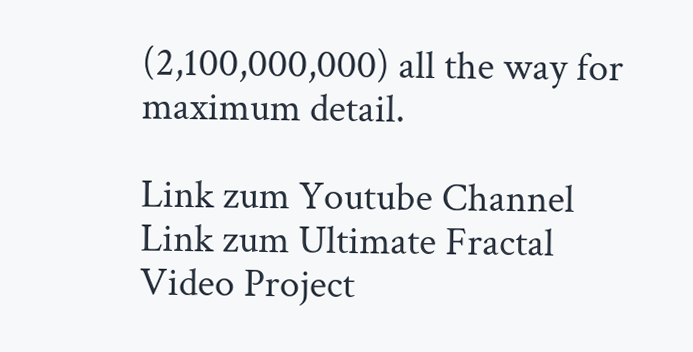(2,100,000,000) all the way for maximum detail.

Link zum Youtube Channel
Link zum Ultimate Fractal Video Project